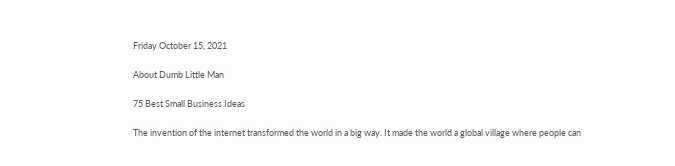Friday October 15, 2021

About Dumb Little Man

75 Best Small Business Ideas

The invention of the internet transformed the world in a big way. It made the world a global village where people can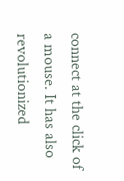connect at the click of a mouse. It has also revolutionized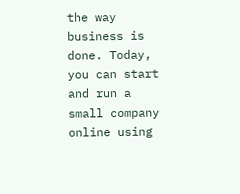the way business is done. Today, you can start and run a small company online using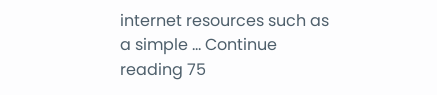internet resources such as a simple … Continue reading 75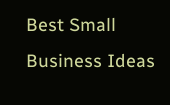Best Small Business Ideas